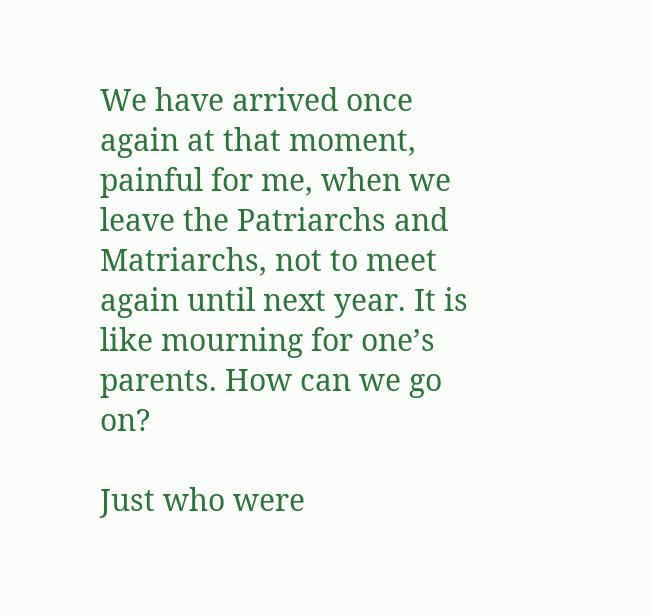We have arrived once again at that moment, painful for me, when we leave the Patriarchs and Matriarchs, not to meet again until next year. It is like mourning for one’s parents. How can we go on?

Just who were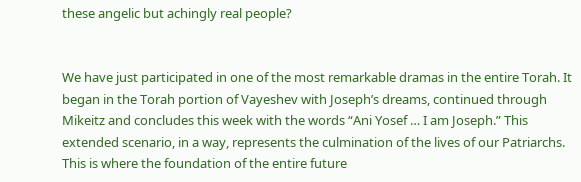these angelic but achingly real people?


We have just participated in one of the most remarkable dramas in the entire Torah. It began in the Torah portion of Vayeshev with Joseph’s dreams, continued through Mikeitz and concludes this week with the words “Ani Yosef … I am Joseph.” This extended scenario, in a way, represents the culmination of the lives of our Patriarchs. This is where the foundation of the entire future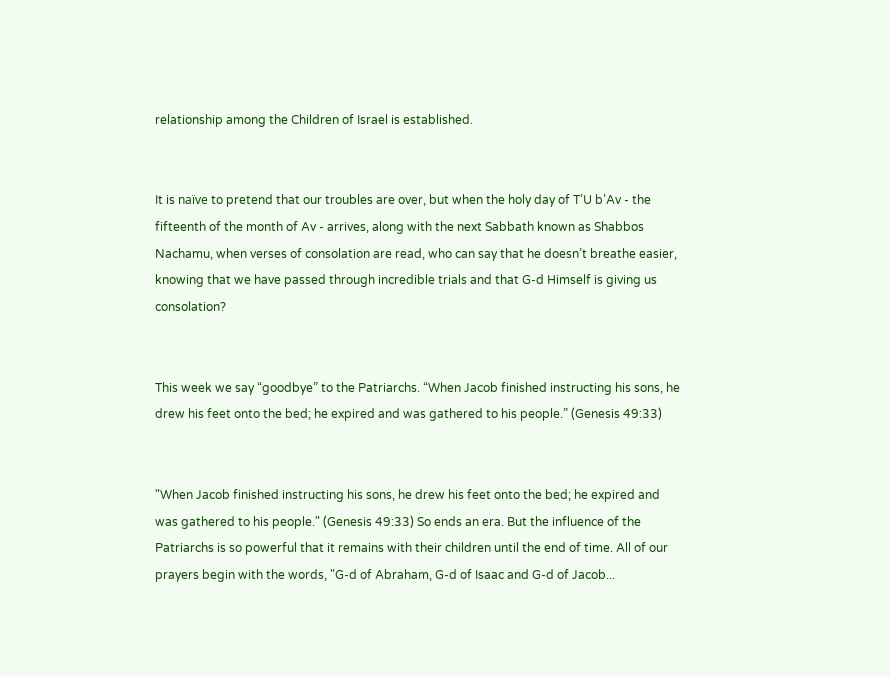relationship among the Children of Israel is established.


It is naïve to pretend that our troubles are over, but when the holy day of T’U b’Av - the fifteenth of the month of Av - arrives, along with the next Sabbath known as Shabbos Nachamu, when verses of consolation are read, who can say that he doesn’t breathe easier, knowing that we have passed through incredible trials and that G-d Himself is giving us consolation?


This week we say “goodbye” to the Patriarchs. “When Jacob finished instructing his sons, he drew his feet onto the bed; he expired and was gathered to his people.” (Genesis 49:33)


"When Jacob finished instructing his sons, he drew his feet onto the bed; he expired and was gathered to his people." (Genesis 49:33) So ends an era. But the influence of the Patriarchs is so powerful that it remains with their children until the end of time. All of our prayers begin with the words, "G-d of Abraham, G-d of Isaac and G-d of Jacob...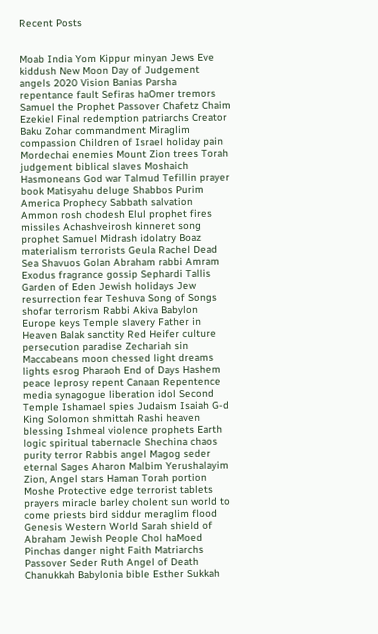Recent Posts


Moab India Yom Kippur minyan Jews Eve kiddush New Moon Day of Judgement angels 2020 Vision Banias Parsha repentance fault Sefiras haOmer tremors Samuel the Prophet Passover Chafetz Chaim Ezekiel Final redemption patriarchs Creator Baku Zohar commandment Miraglim compassion Children of Israel holiday pain Mordechai enemies Mount Zion trees Torah judgement biblical slaves Moshaich Hasmoneans God war Talmud Tefillin prayer book Matisyahu deluge Shabbos Purim America Prophecy Sabbath salvation Ammon rosh chodesh Elul prophet fires missiles Achashveirosh kinneret song prophet Samuel Midrash idolatry Boaz materialism terrorists Geula Rachel Dead Sea Shavuos Golan Abraham rabbi Amram Exodus fragrance gossip Sephardi Tallis Garden of Eden Jewish holidays Jew resurrection fear Teshuva Song of Songs shofar terrorism Rabbi Akiva Babylon Europe keys Temple slavery Father in Heaven Balak sanctity Red Heifer culture persecution paradise Zechariah sin Maccabeans moon chessed light dreams lights esrog Pharaoh End of Days Hashem peace leprosy repent Canaan Repentence media synagogue liberation idol Second Temple Ishamael spies Judaism Isaiah G-d King Solomon shmittah Rashi heaven blessing Ishmeal violence prophets Earth logic spiritual tabernacle Shechina chaos purity terror Rabbis angel Magog seder eternal Sages Aharon Malbim Yerushalayim Zion, Angel stars Haman Torah portion Moshe Protective edge terrorist tablets prayers miracle barley cholent sun world to come priests bird siddur meraglim flood Genesis Western World Sarah shield of Abraham Jewish People Chol haMoed Pinchas danger night Faith Matriarchs Passover Seder Ruth Angel of Death Chanukkah Babylonia bible Esther Sukkah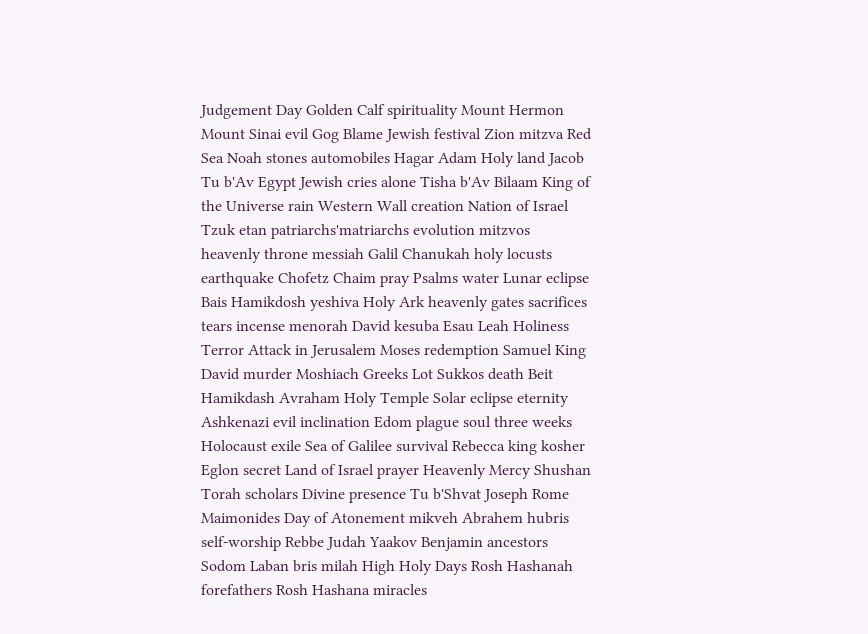Judgement Day Golden Calf spirituality Mount Hermon Mount Sinai evil Gog Blame Jewish festival Zion mitzva Red Sea Noah stones automobiles Hagar Adam Holy land Jacob Tu b'Av Egypt Jewish cries alone Tisha b'Av Bilaam King of the Universe rain Western Wall creation Nation of Israel Tzuk etan patriarchs'matriarchs evolution mitzvos heavenly throne messiah Galil Chanukah holy locusts earthquake Chofetz Chaim pray Psalms water Lunar eclipse Bais Hamikdosh yeshiva Holy Ark heavenly gates sacrifices tears incense menorah David kesuba Esau Leah Holiness Terror Attack in Jerusalem Moses redemption Samuel King David murder Moshiach Greeks Lot Sukkos death Beit Hamikdash Avraham Holy Temple Solar eclipse eternity Ashkenazi evil inclination Edom plague soul three weeks Holocaust exile Sea of Galilee survival Rebecca king kosher Eglon secret Land of Israel prayer Heavenly Mercy Shushan Torah scholars Divine presence Tu b'Shvat Joseph Rome Maimonides Day of Atonement mikveh Abrahem hubris self-worship Rebbe Judah Yaakov Benjamin ancestors Sodom Laban bris milah High Holy Days Rosh Hashanah forefathers Rosh Hashana miracles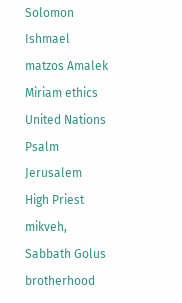Solomon Ishmael matzos Amalek Miriam ethics United Nations Psalm Jerusalem High Priest mikveh, Sabbath Golus brotherhood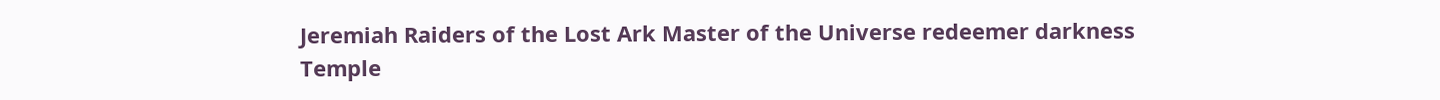Jeremiah Raiders of the Lost Ark Master of the Universe redeemer darkness Temple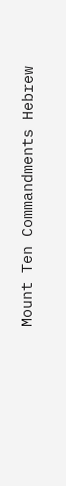Mount Ten Commandments Hebrew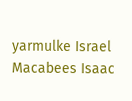yarmulke Israel Macabees Isaac